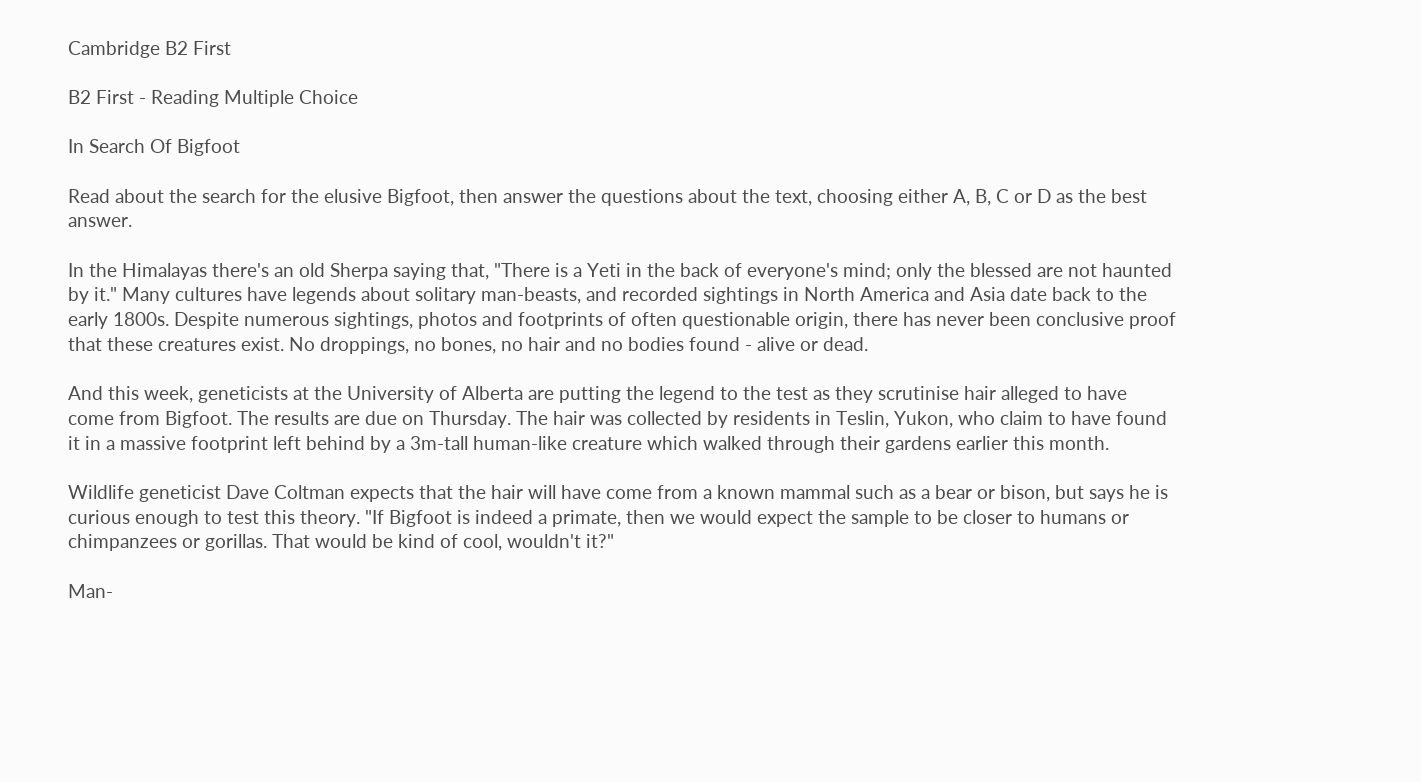Cambridge B2 First

B2 First - Reading Multiple Choice

In Search Of Bigfoot

Read about the search for the elusive Bigfoot, then answer the questions about the text, choosing either A, B, C or D as the best answer.

In the Himalayas there's an old Sherpa saying that, "There is a Yeti in the back of everyone's mind; only the blessed are not haunted by it." Many cultures have legends about solitary man-beasts, and recorded sightings in North America and Asia date back to the early 1800s. Despite numerous sightings, photos and footprints of often questionable origin, there has never been conclusive proof that these creatures exist. No droppings, no bones, no hair and no bodies found - alive or dead.

And this week, geneticists at the University of Alberta are putting the legend to the test as they scrutinise hair alleged to have come from Bigfoot. The results are due on Thursday. The hair was collected by residents in Teslin, Yukon, who claim to have found it in a massive footprint left behind by a 3m-tall human-like creature which walked through their gardens earlier this month.

Wildlife geneticist Dave Coltman expects that the hair will have come from a known mammal such as a bear or bison, but says he is curious enough to test this theory. "If Bigfoot is indeed a primate, then we would expect the sample to be closer to humans or chimpanzees or gorillas. That would be kind of cool, wouldn't it?"

Man-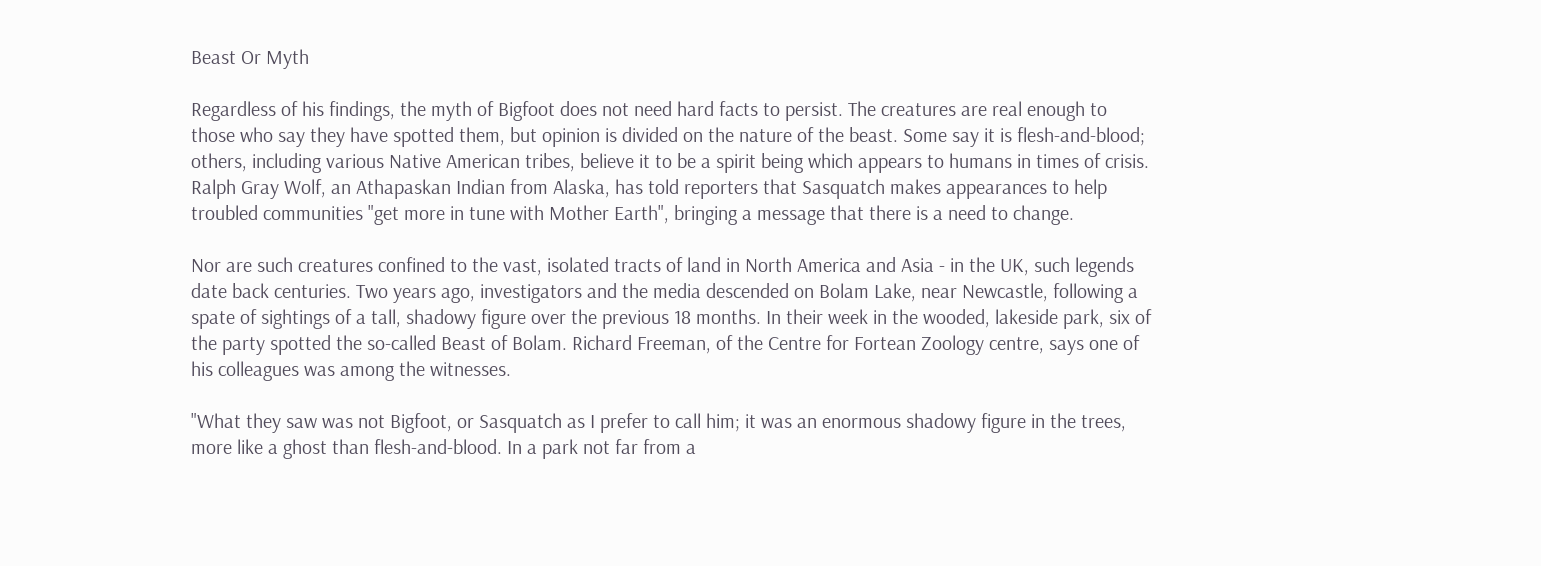Beast Or Myth

Regardless of his findings, the myth of Bigfoot does not need hard facts to persist. The creatures are real enough to those who say they have spotted them, but opinion is divided on the nature of the beast. Some say it is flesh-and-blood; others, including various Native American tribes, believe it to be a spirit being which appears to humans in times of crisis. Ralph Gray Wolf, an Athapaskan Indian from Alaska, has told reporters that Sasquatch makes appearances to help troubled communities "get more in tune with Mother Earth", bringing a message that there is a need to change.

Nor are such creatures confined to the vast, isolated tracts of land in North America and Asia - in the UK, such legends date back centuries. Two years ago, investigators and the media descended on Bolam Lake, near Newcastle, following a spate of sightings of a tall, shadowy figure over the previous 18 months. In their week in the wooded, lakeside park, six of the party spotted the so-called Beast of Bolam. Richard Freeman, of the Centre for Fortean Zoology centre, says one of his colleagues was among the witnesses.

"What they saw was not Bigfoot, or Sasquatch as I prefer to call him; it was an enormous shadowy figure in the trees, more like a ghost than flesh-and-blood. In a park not far from a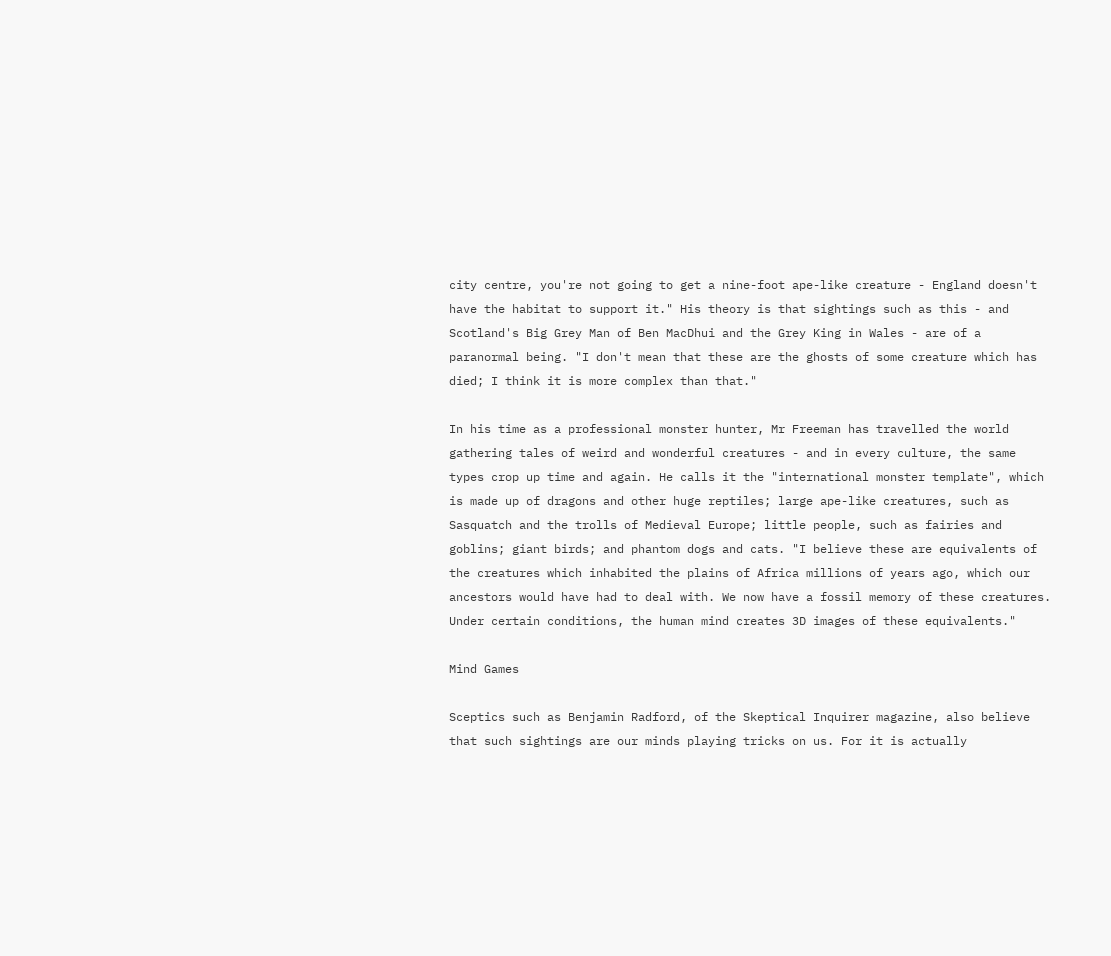city centre, you're not going to get a nine-foot ape-like creature - England doesn't have the habitat to support it." His theory is that sightings such as this - and Scotland's Big Grey Man of Ben MacDhui and the Grey King in Wales - are of a paranormal being. "I don't mean that these are the ghosts of some creature which has died; I think it is more complex than that."

In his time as a professional monster hunter, Mr Freeman has travelled the world gathering tales of weird and wonderful creatures - and in every culture, the same types crop up time and again. He calls it the "international monster template", which is made up of dragons and other huge reptiles; large ape-like creatures, such as Sasquatch and the trolls of Medieval Europe; little people, such as fairies and goblins; giant birds; and phantom dogs and cats. "I believe these are equivalents of the creatures which inhabited the plains of Africa millions of years ago, which our ancestors would have had to deal with. We now have a fossil memory of these creatures. Under certain conditions, the human mind creates 3D images of these equivalents."

Mind Games

Sceptics such as Benjamin Radford, of the Skeptical Inquirer magazine, also believe that such sightings are our minds playing tricks on us. For it is actually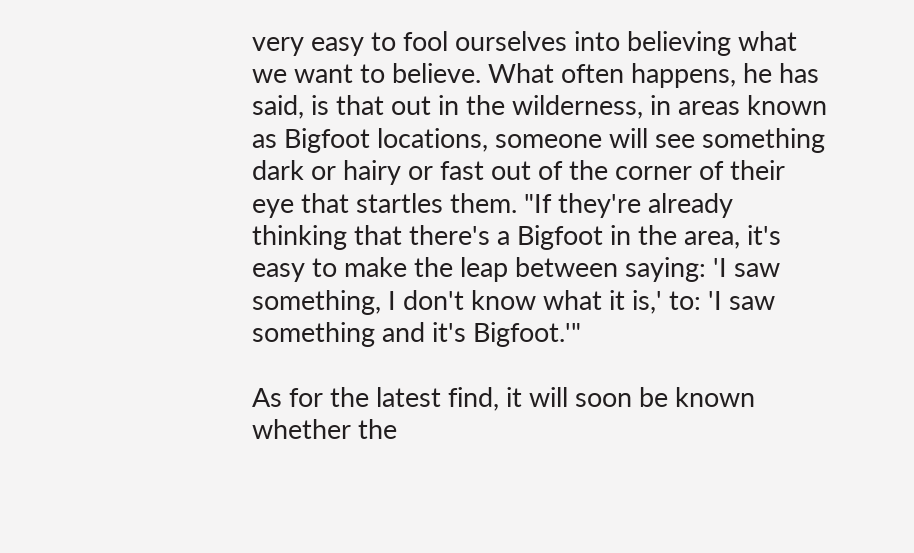very easy to fool ourselves into believing what we want to believe. What often happens, he has said, is that out in the wilderness, in areas known as Bigfoot locations, someone will see something dark or hairy or fast out of the corner of their eye that startles them. "If they're already thinking that there's a Bigfoot in the area, it's easy to make the leap between saying: 'I saw something, I don't know what it is,' to: 'I saw something and it's Bigfoot.'"

As for the latest find, it will soon be known whether the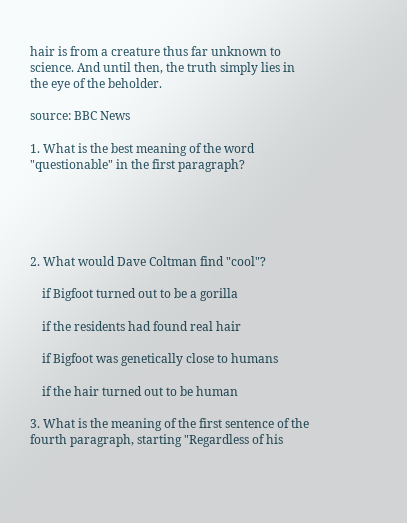hair is from a creature thus far unknown to science. And until then, the truth simply lies in the eye of the beholder.

source: BBC News

1. What is the best meaning of the word "questionable" in the first paragraph?





2. What would Dave Coltman find "cool"?

    if Bigfoot turned out to be a gorilla

    if the residents had found real hair

    if Bigfoot was genetically close to humans

    if the hair turned out to be human

3. What is the meaning of the first sentence of the fourth paragraph, starting "Regardless of his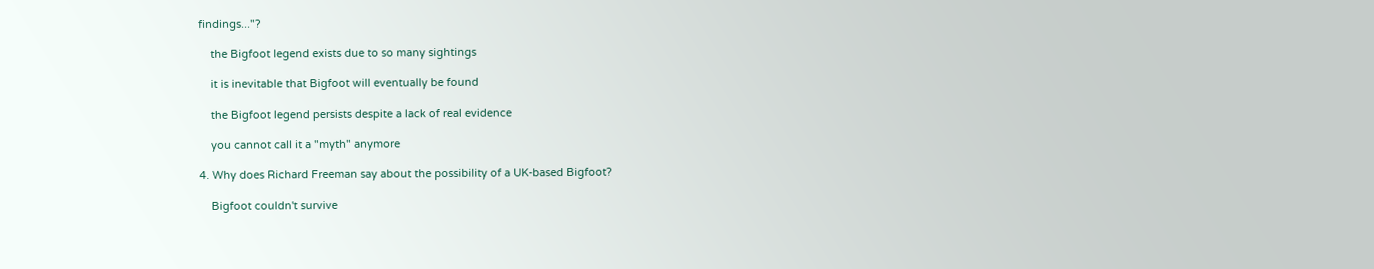findings..."?

    the Bigfoot legend exists due to so many sightings

    it is inevitable that Bigfoot will eventually be found

    the Bigfoot legend persists despite a lack of real evidence

    you cannot call it a "myth" anymore

4. Why does Richard Freeman say about the possibility of a UK-based Bigfoot?

    Bigfoot couldn't survive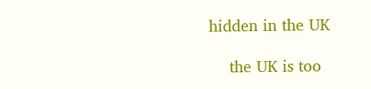hidden in the UK

    the UK is too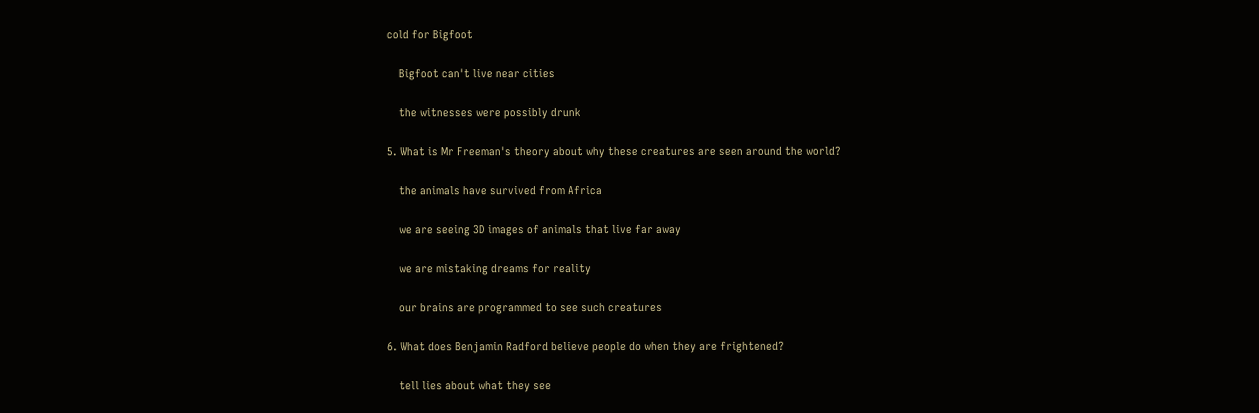cold for Bigfoot

    Bigfoot can't live near cities

    the witnesses were possibly drunk

5. What is Mr Freeman's theory about why these creatures are seen around the world?

    the animals have survived from Africa

    we are seeing 3D images of animals that live far away

    we are mistaking dreams for reality

    our brains are programmed to see such creatures

6. What does Benjamin Radford believe people do when they are frightened?

    tell lies about what they see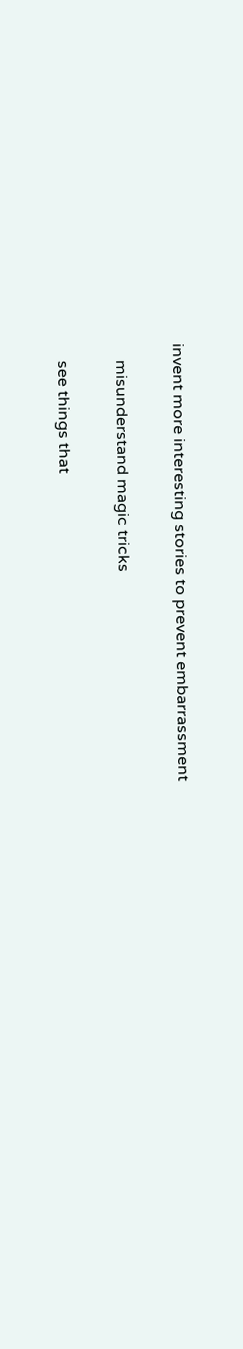invent more interesting stories to prevent embarrassment

    misunderstand magic tricks

    see things that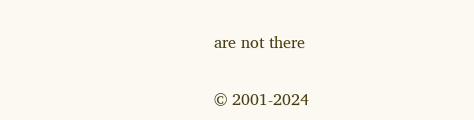are not there

© 2001-2024